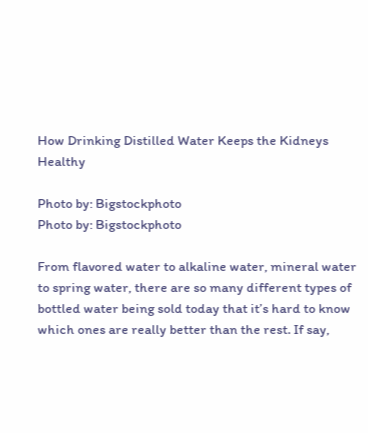How Drinking Distilled Water Keeps the Kidneys Healthy

Photo by: Bigstockphoto
Photo by: Bigstockphoto

From flavored water to alkaline water, mineral water to spring water, there are so many different types of bottled water being sold today that it’s hard to know which ones are really better than the rest. If say,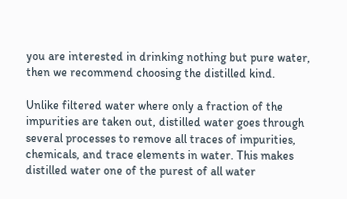you are interested in drinking nothing but pure water, then we recommend choosing the distilled kind.

Unlike filtered water where only a fraction of the impurities are taken out, distilled water goes through several processes to remove all traces of impurities, chemicals, and trace elements in water. This makes distilled water one of the purest of all water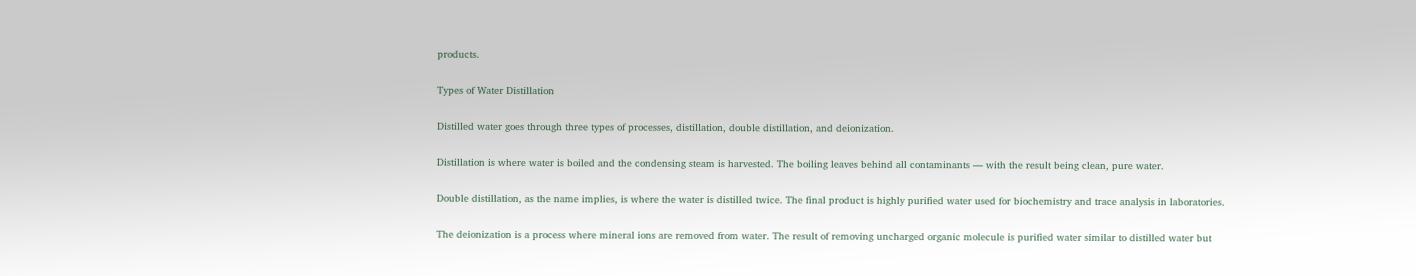products.

Types of Water Distillation

Distilled water goes through three types of processes, distillation, double distillation, and deionization.

Distillation is where water is boiled and the condensing steam is harvested. The boiling leaves behind all contaminants — with the result being clean, pure water.

Double distillation, as the name implies, is where the water is distilled twice. The final product is highly purified water used for biochemistry and trace analysis in laboratories.

The deionization is a process where mineral ions are removed from water. The result of removing uncharged organic molecule is purified water similar to distilled water but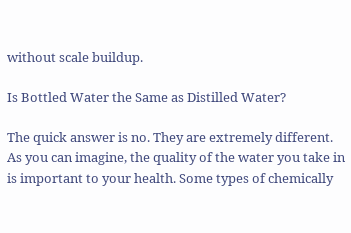without scale buildup.

Is Bottled Water the Same as Distilled Water?

The quick answer is no. They are extremely different. As you can imagine, the quality of the water you take in is important to your health. Some types of chemically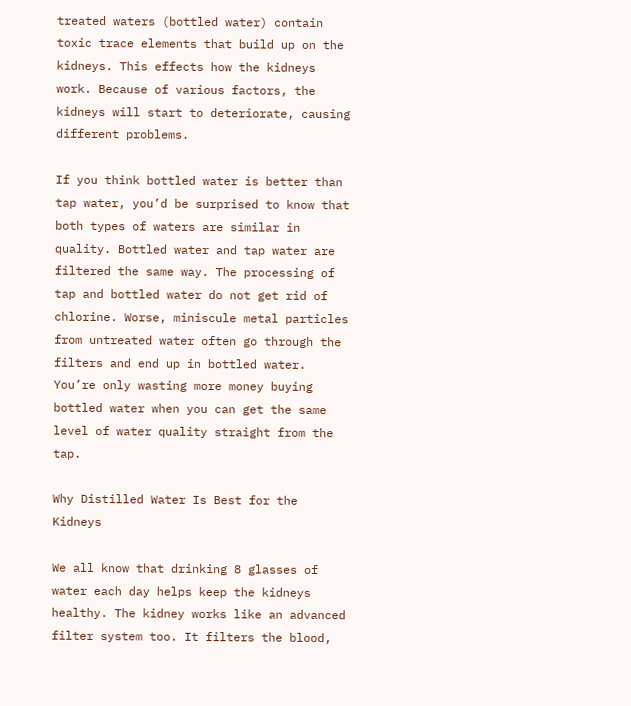treated waters (bottled water) contain toxic trace elements that build up on the kidneys. This effects how the kidneys work. Because of various factors, the kidneys will start to deteriorate, causing different problems.

If you think bottled water is better than tap water, you’d be surprised to know that both types of waters are similar in quality. Bottled water and tap water are filtered the same way. The processing of tap and bottled water do not get rid of chlorine. Worse, miniscule metal particles from untreated water often go through the filters and end up in bottled water. You’re only wasting more money buying bottled water when you can get the same level of water quality straight from the tap.

Why Distilled Water Is Best for the Kidneys

We all know that drinking 8 glasses of water each day helps keep the kidneys healthy. The kidney works like an advanced filter system too. It filters the blood,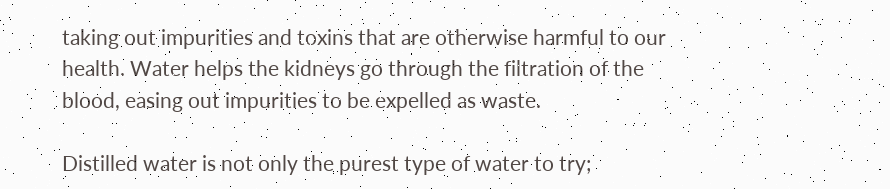taking out impurities and toxins that are otherwise harmful to our health. Water helps the kidneys go through the filtration of the blood, easing out impurities to be expelled as waste.

Distilled water is not only the purest type of water to try;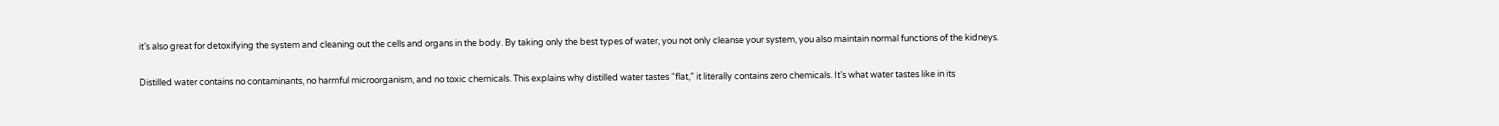it’s also great for detoxifying the system and cleaning out the cells and organs in the body. By taking only the best types of water, you not only cleanse your system, you also maintain normal functions of the kidneys.

Distilled water contains no contaminants, no harmful microorganism, and no toxic chemicals. This explains why distilled water tastes “flat,” it literally contains zero chemicals. It’s what water tastes like in its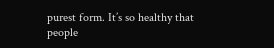purest form. It’s so healthy that people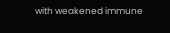with weakened immune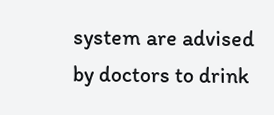system are advised by doctors to drink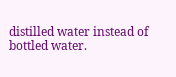distilled water instead of bottled water.